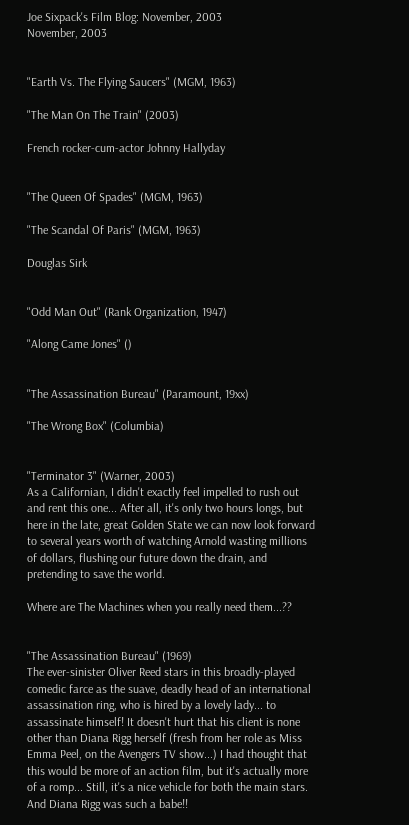Joe Sixpack's Film Blog: November, 2003
November, 2003


"Earth Vs. The Flying Saucers" (MGM, 1963)

"The Man On The Train" (2003)

French rocker-cum-actor Johnny Hallyday


"The Queen Of Spades" (MGM, 1963)

"The Scandal Of Paris" (MGM, 1963)

Douglas Sirk


"Odd Man Out" (Rank Organization, 1947)

"Along Came Jones" ()


"The Assassination Bureau" (Paramount, 19xx)

"The Wrong Box" (Columbia)


"Terminator 3" (Warner, 2003)
As a Californian, I didn't exactly feel impelled to rush out and rent this one... After all, it's only two hours longs, but here in the late, great Golden State we can now look forward to several years worth of watching Arnold wasting millions of dollars, flushing our future down the drain, and pretending to save the world.

Where are The Machines when you really need them...??


"The Assassination Bureau" (1969)
The ever-sinister Oliver Reed stars in this broadly-played comedic farce as the suave, deadly head of an international assassination ring, who is hired by a lovely lady... to assassinate himself! It doesn't hurt that his client is none other than Diana Rigg herself (fresh from her role as Miss Emma Peel, on the Avengers TV show...) I had thought that this would be more of an action film, but it's actually more of a romp... Still, it's a nice vehicle for both the main stars. And Diana Rigg was such a babe!!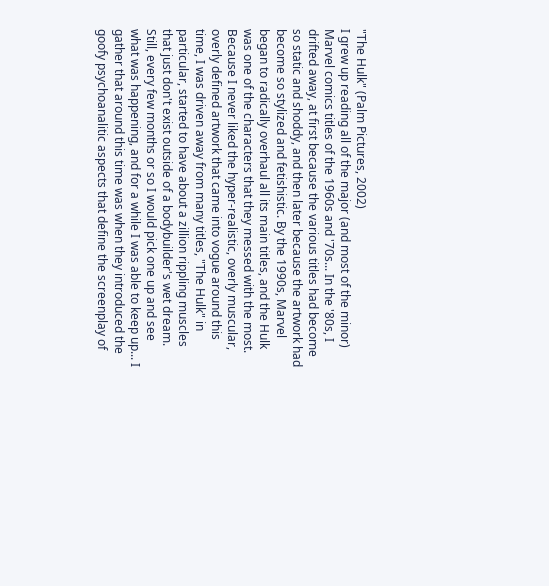"The Hulk" (Palm Pictures, 2002)
I grew up reading all of the major (and most of the minor) Marvel comics titles of the 1960s and '70s... In the '80s, I drifted away, at first because the various titles had become so static and shoddy, and then later because the artwork had become so stylized and fetishistic. By the 1990s, Marvel began to radically overhaul all its main titles, and the Hulk was one of the characters that they messed with the most. Because I never liked the hyper-realistic, overly muscular, overly defined artwork that came into vogue around this time, I was driven away from many titles, "The Hulk" in particular, started to have about a zillion rippling muscles that just don't exist outside of a bodybuilder's wet dream. Still, every few months or so I would pick one up and see what was happening, and for a while I was able to keep up... I gather that around this time was when they introduced the goofy psychoanalitic aspects that define the screenplay of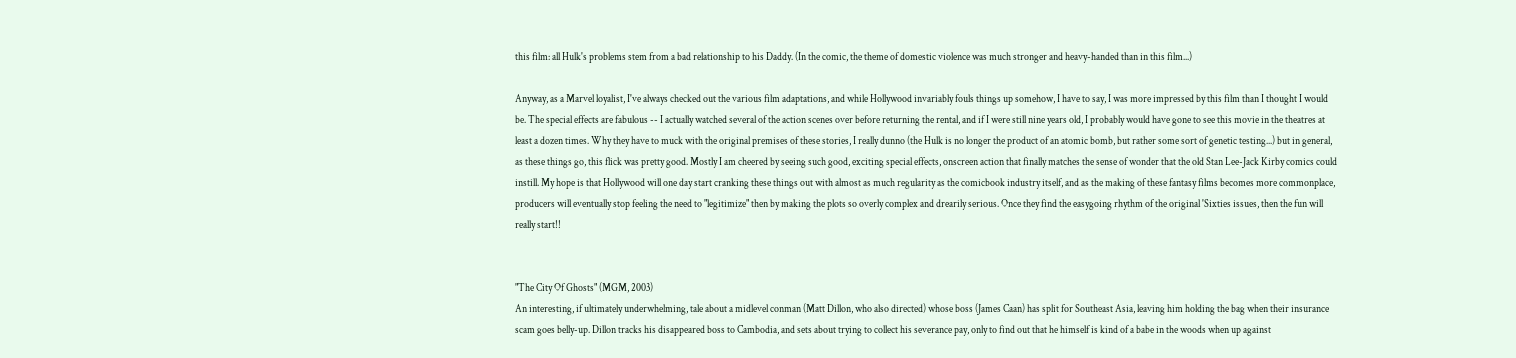this film: all Hulk's problems stem from a bad relationship to his Daddy. (In the comic, the theme of domestic violence was much stronger and heavy-handed than in this film...)

Anyway, as a Marvel loyalist, I've always checked out the various film adaptations, and while Hollywood invariably fouls things up somehow, I have to say, I was more impressed by this film than I thought I would be. The special effects are fabulous -- I actually watched several of the action scenes over before returning the rental, and if I were still nine years old, I probably would have gone to see this movie in the theatres at least a dozen times. Why they have to muck with the original premises of these stories, I really dunno (the Hulk is no longer the product of an atomic bomb, but rather some sort of genetic testing...) but in general, as these things go, this flick was pretty good. Mostly I am cheered by seeing such good, exciting special effects, onscreen action that finally matches the sense of wonder that the old Stan Lee-Jack Kirby comics could instill. My hope is that Hollywood will one day start cranking these things out with almost as much regularity as the comicbook industry itself, and as the making of these fantasy films becomes more commonplace, producers will eventually stop feeling the need to "legitimize" then by making the plots so overly complex and drearily serious. Once they find the easygoing rhythm of the original 'Sixties issues, then the fun will really start!!


"The City Of Ghosts" (MGM, 2003)
An interesting, if ultimately underwhelming, tale about a midlevel conman (Matt Dillon, who also directed) whose boss (James Caan) has split for Southeast Asia, leaving him holding the bag when their insurance scam goes belly-up. Dillon tracks his disappeared boss to Cambodia, and sets about trying to collect his severance pay, only to find out that he himself is kind of a babe in the woods when up against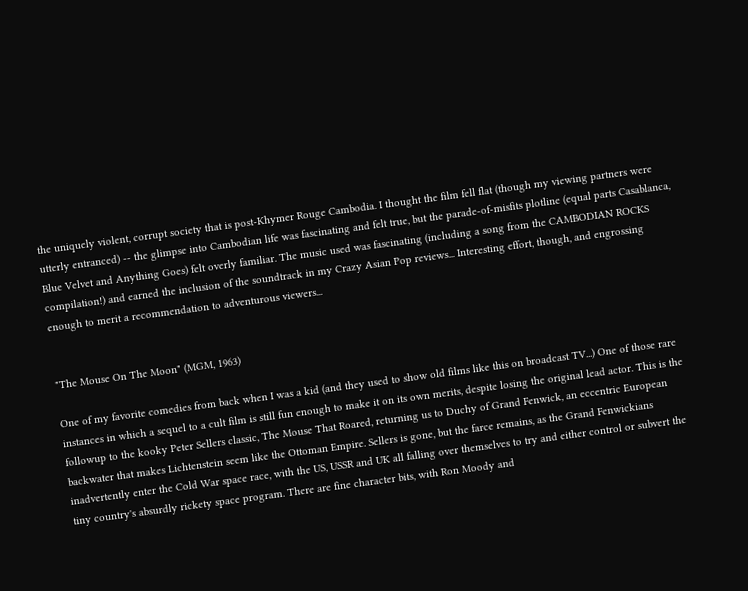the uniquely violent, corrupt society that is post-Khymer Rouge Cambodia. I thought the film fell flat (though my viewing partners were utterly entranced) -- the glimpse into Cambodian life was fascinating and felt true, but the parade-of-misfits plotline (equal parts Casablanca, Blue Velvet and Anything Goes) felt overly familiar. The music used was fascinating (including a song from the CAMBODIAN ROCKS compilation!) and earned the inclusion of the soundtrack in my Crazy Asian Pop reviews... Interesting effort, though, and engrossing enough to merit a recommendation to adventurous viewers...


"The Mouse On The Moon" (MGM, 1963)

One of my favorite comedies from back when I was a kid (and they used to show old films like this on broadcast TV...) One of those rare instances in which a sequel to a cult film is still fun enough to make it on its own merits, despite losing the original lead actor. This is the followup to the kooky Peter Sellers classic, The Mouse That Roared, returning us to Duchy of Grand Fenwick, an eccentric European backwater that makes Lichtenstein seem like the Ottoman Empire. Sellers is gone, but the farce remains, as the Grand Fenwickians inadvertently enter the Cold War space race, with the US, USSR and UK all falling over themselves to try and either control or subvert the tiny country's absurdly rickety space program. There are fine character bits, with Ron Moody and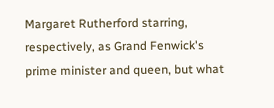Margaret Rutherford starring, respectively, as Grand Fenwick's prime minister and queen, but what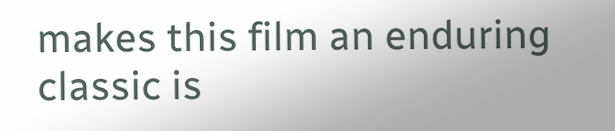makes this film an enduring classic is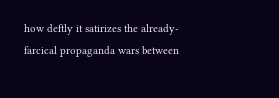how deftly it satirizes the already-farcical propaganda wars between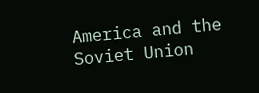America and the Soviet Union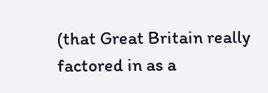(that Great Britain really factored in as a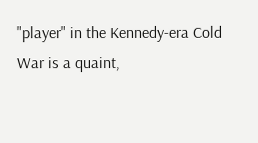"player" in the Kennedy-era Cold War is a quaint,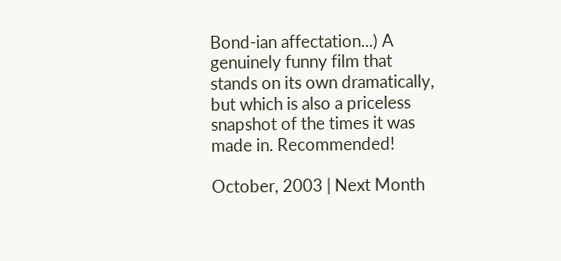Bond-ian affectation...) A genuinely funny film that stands on its own dramatically, but which is also a priceless snapshot of the times it was made in. Recommended!

October, 2003 | Next Month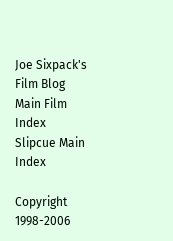Joe Sixpack's Film Blog
Main Film Index
Slipcue Main Index

Copyright 1998-2006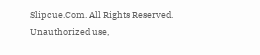Slipcue.Com. All Rights Reserved.
Unauthorized use,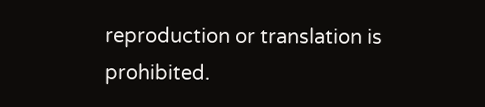reproduction or translation is prohibited.